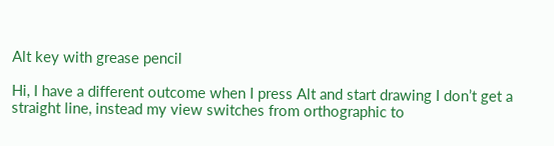Alt key with grease pencil

Hi, I have a different outcome when I press Alt and start drawing I don’t get a straight line, instead my view switches from orthographic to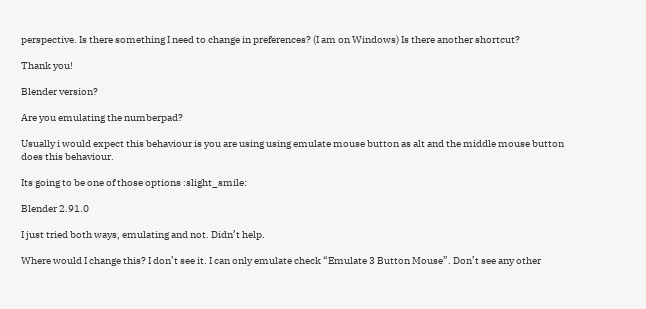perspective. Is there something I need to change in preferences? (I am on Windows) Is there another shortcut?

Thank you!

Blender version?

Are you emulating the numberpad?

Usually i would expect this behaviour is you are using using emulate mouse button as alt and the middle mouse button does this behaviour.

Its going to be one of those options :slight_smile:

Blender 2.91.0

I just tried both ways, emulating and not. Didn’t help.

Where would I change this? I don’t see it. I can only emulate check “Emulate 3 Button Mouse”. Don’t see any other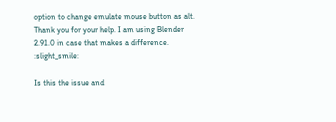option to change emulate mouse button as alt. Thank you for your help. I am using Blender 2.91.0 in case that makes a difference. :slight_smile:

Is this the issue and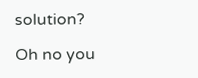solution?

Oh no you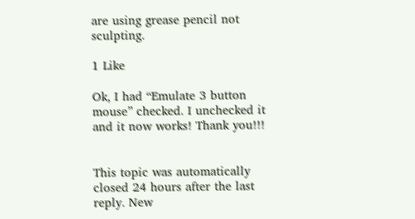are using grease pencil not sculpting.

1 Like

Ok, I had “Emulate 3 button mouse” checked. I unchecked it and it now works! Thank you!!!


This topic was automatically closed 24 hours after the last reply. New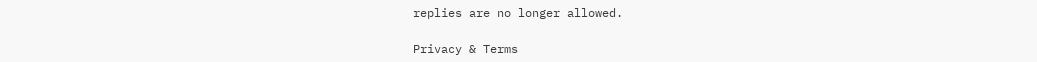replies are no longer allowed.

Privacy & Terms